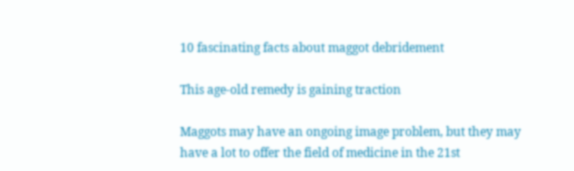10 fascinating facts about maggot debridement

This age-old remedy is gaining traction

Maggots may have an ongoing image problem, but they may have a lot to offer the field of medicine in the 21st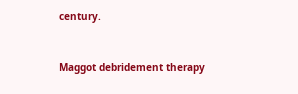century.


Maggot debridement therapy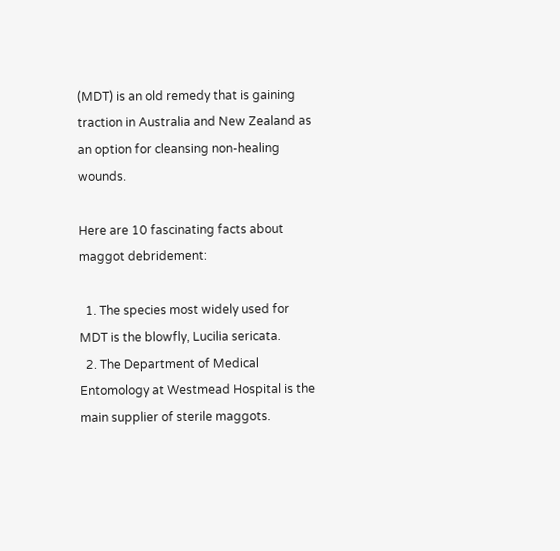(MDT) is an old remedy that is gaining traction in Australia and New Zealand as an option for cleansing non-healing wounds.

Here are 10 fascinating facts about maggot debridement:

  1. The species most widely used for MDT is the blowfly, Lucilia sericata.
  2. The Department of Medical Entomology at Westmead Hospital is the main supplier of sterile maggots.